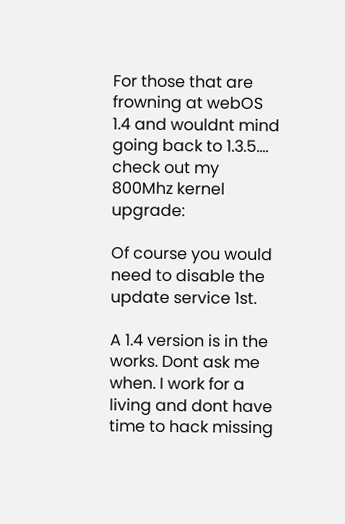For those that are frowning at webOS 1.4 and wouldnt mind going back to 1.3.5.... check out my 800Mhz kernel upgrade:

Of course you would need to disable the update service 1st.

A 1.4 version is in the works. Dont ask me when. I work for a living and dont have time to hack missing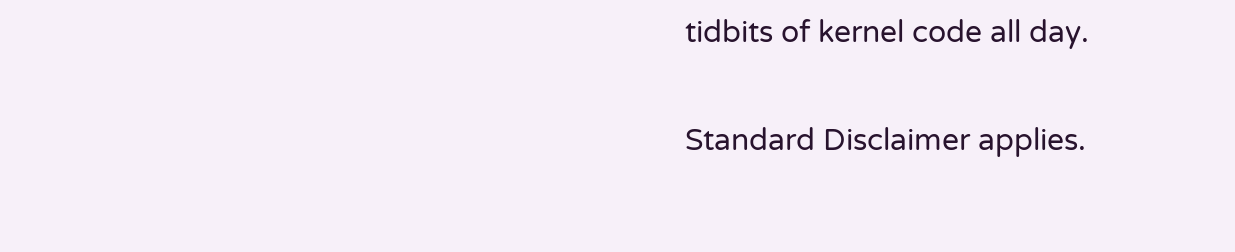tidbits of kernel code all day.

Standard Disclaimer applies.